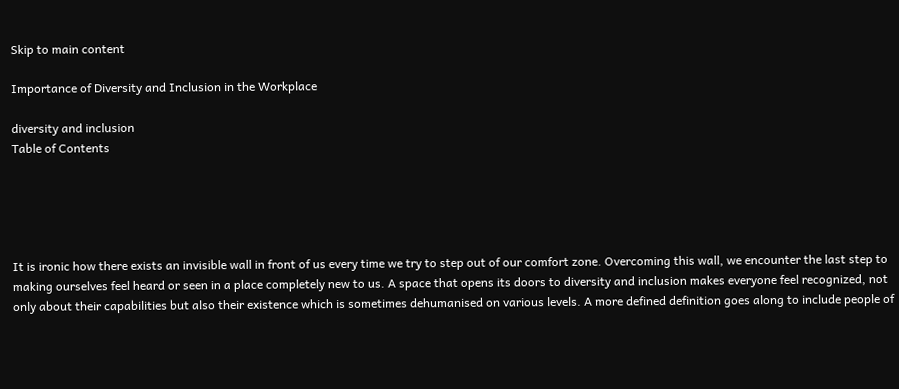Skip to main content

Importance of Diversity and Inclusion in the Workplace

diversity and inclusion
Table of Contents





It is ironic how there exists an invisible wall in front of us every time we try to step out of our comfort zone. Overcoming this wall, we encounter the last step to making ourselves feel heard or seen in a place completely new to us. A space that opens its doors to diversity and inclusion makes everyone feel recognized, not only about their capabilities but also their existence which is sometimes dehumanised on various levels. A more defined definition goes along to include people of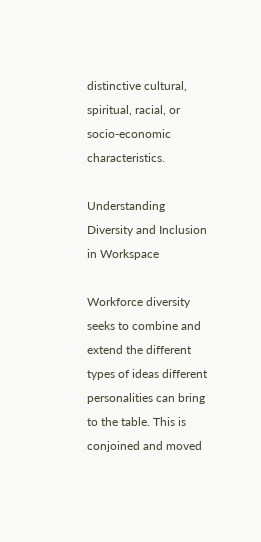distinctive cultural, spiritual, racial, or socio-economic characteristics.

Understanding Diversity and Inclusion in Workspace

Workforce diversity seeks to combine and extend the different types of ideas different personalities can bring to the table. This is conjoined and moved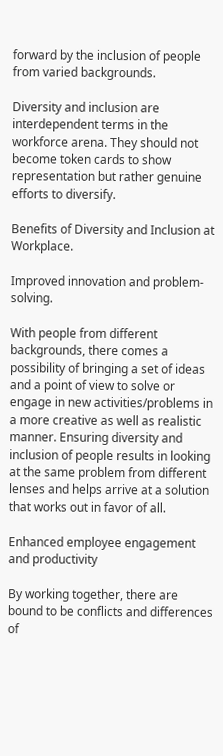forward by the inclusion of people from varied backgrounds.

Diversity and inclusion are interdependent terms in the workforce arena. They should not become token cards to show representation but rather genuine efforts to diversify.

Benefits of Diversity and Inclusion at Workplace.

Improved innovation and problem-solving.

With people from different backgrounds, there comes a possibility of bringing a set of ideas and a point of view to solve or engage in new activities/problems in a more creative as well as realistic manner. Ensuring diversity and inclusion of people results in looking at the same problem from different lenses and helps arrive at a solution that works out in favor of all.

Enhanced employee engagement and productivity

By working together, there are bound to be conflicts and differences of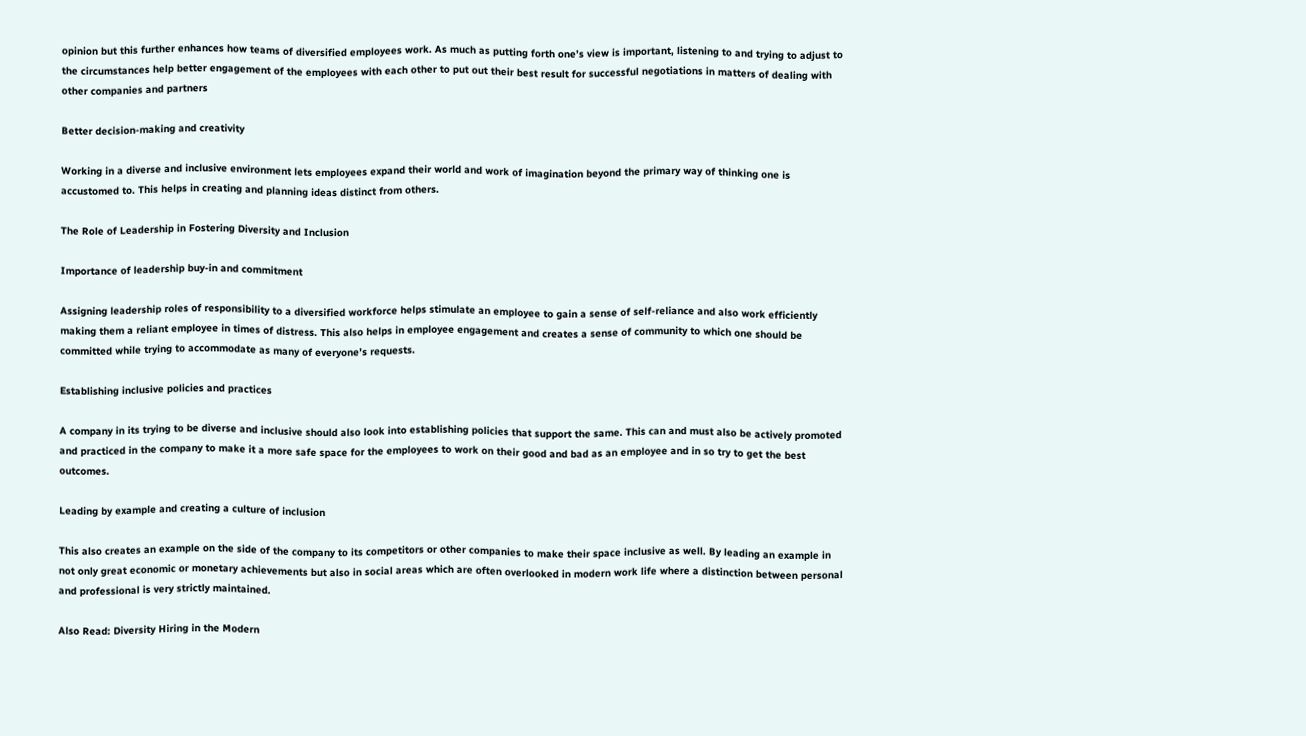opinion but this further enhances how teams of diversified employees work. As much as putting forth one’s view is important, listening to and trying to adjust to the circumstances help better engagement of the employees with each other to put out their best result for successful negotiations in matters of dealing with other companies and partners

Better decision-making and creativity

Working in a diverse and inclusive environment lets employees expand their world and work of imagination beyond the primary way of thinking one is accustomed to. This helps in creating and planning ideas distinct from others.

The Role of Leadership in Fostering Diversity and Inclusion

Importance of leadership buy-in and commitment

Assigning leadership roles of responsibility to a diversified workforce helps stimulate an employee to gain a sense of self-reliance and also work efficiently making them a reliant employee in times of distress. This also helps in employee engagement and creates a sense of community to which one should be committed while trying to accommodate as many of everyone’s requests.

Establishing inclusive policies and practices

A company in its trying to be diverse and inclusive should also look into establishing policies that support the same. This can and must also be actively promoted and practiced in the company to make it a more safe space for the employees to work on their good and bad as an employee and in so try to get the best outcomes.

Leading by example and creating a culture of inclusion

This also creates an example on the side of the company to its competitors or other companies to make their space inclusive as well. By leading an example in not only great economic or monetary achievements but also in social areas which are often overlooked in modern work life where a distinction between personal and professional is very strictly maintained.

Also Read: Diversity Hiring in the Modern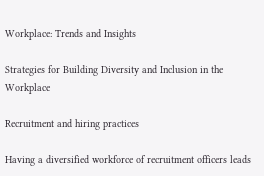Workplace: Trends and Insights

Strategies for Building Diversity and Inclusion in the Workplace

Recruitment and hiring practices

Having a diversified workforce of recruitment officers leads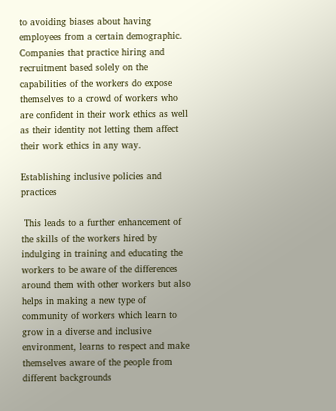to avoiding biases about having employees from a certain demographic. Companies that practice hiring and recruitment based solely on the capabilities of the workers do expose themselves to a crowd of workers who are confident in their work ethics as well as their identity not letting them affect their work ethics in any way.

Establishing inclusive policies and practices

 This leads to a further enhancement of the skills of the workers hired by indulging in training and educating the workers to be aware of the differences around them with other workers but also helps in making a new type of community of workers which learn to grow in a diverse and inclusive environment, learns to respect and make themselves aware of the people from different backgrounds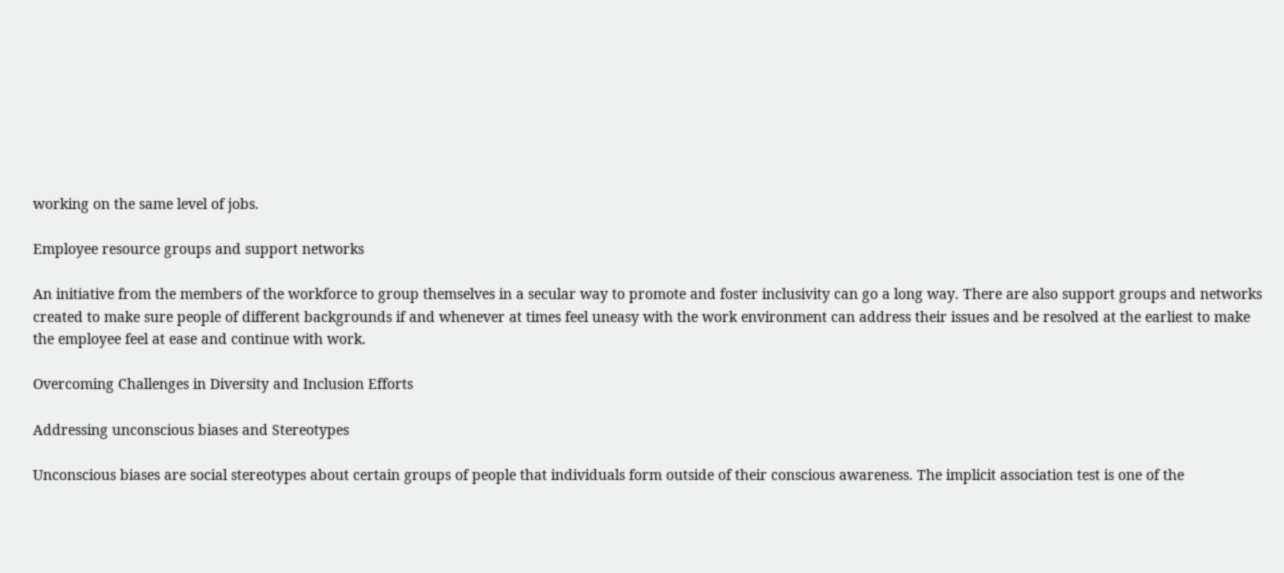working on the same level of jobs.

Employee resource groups and support networks

An initiative from the members of the workforce to group themselves in a secular way to promote and foster inclusivity can go a long way. There are also support groups and networks created to make sure people of different backgrounds if and whenever at times feel uneasy with the work environment can address their issues and be resolved at the earliest to make the employee feel at ease and continue with work.

Overcoming Challenges in Diversity and Inclusion Efforts

Addressing unconscious biases and Stereotypes

Unconscious biases are social stereotypes about certain groups of people that individuals form outside of their conscious awareness. The implicit association test is one of the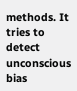methods. It tries to detect unconscious bias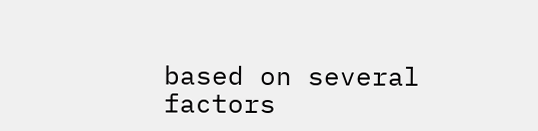based on several factors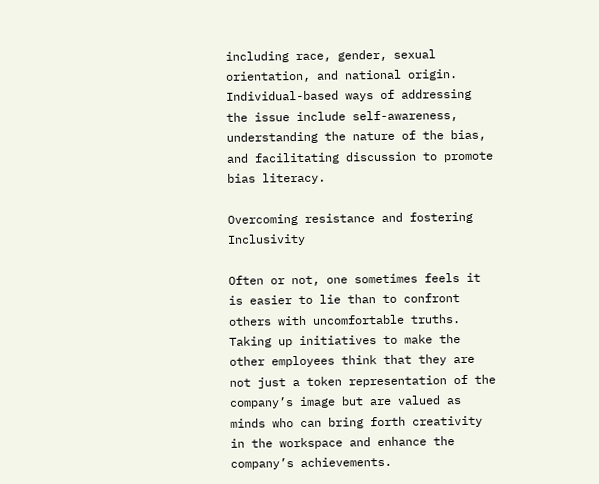including race, gender, sexual orientation, and national origin. Individual-based ways of addressing the issue include self-awareness, understanding the nature of the bias, and facilitating discussion to promote bias literacy.

Overcoming resistance and fostering Inclusivity

Often or not, one sometimes feels it is easier to lie than to confront others with uncomfortable truths. Taking up initiatives to make the other employees think that they are not just a token representation of the company’s image but are valued as minds who can bring forth creativity in the workspace and enhance the company’s achievements.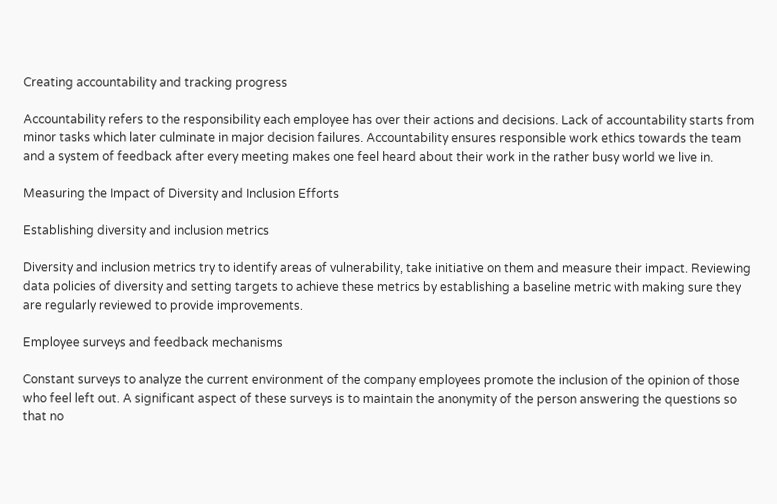Creating accountability and tracking progress

Accountability refers to the responsibility each employee has over their actions and decisions. Lack of accountability starts from minor tasks which later culminate in major decision failures. Accountability ensures responsible work ethics towards the team and a system of feedback after every meeting makes one feel heard about their work in the rather busy world we live in.

Measuring the Impact of Diversity and Inclusion Efforts

Establishing diversity and inclusion metrics

Diversity and inclusion metrics try to identify areas of vulnerability, take initiative on them and measure their impact. Reviewing data policies of diversity and setting targets to achieve these metrics by establishing a baseline metric with making sure they are regularly reviewed to provide improvements.

Employee surveys and feedback mechanisms

Constant surveys to analyze the current environment of the company employees promote the inclusion of the opinion of those who feel left out. A significant aspect of these surveys is to maintain the anonymity of the person answering the questions so that no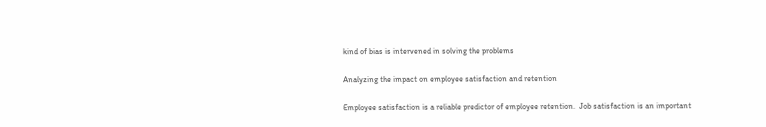kind of bias is intervened in solving the problems

Analyzing the impact on employee satisfaction and retention

Employee satisfaction is a reliable predictor of employee retention.  Job satisfaction is an important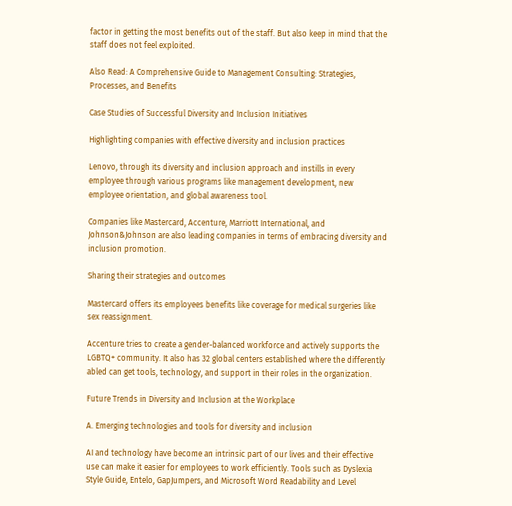factor in getting the most benefits out of the staff. But also keep in mind that the staff does not feel exploited.

Also Read: A Comprehensive Guide to Management Consulting: Strategies, Processes, and Benefits

Case Studies of Successful Diversity and Inclusion Initiatives

Highlighting companies with effective diversity and inclusion practices

Lenovo, through its diversity and inclusion approach and instills in every employee through various programs like management development, new employee orientation, and global awareness tool.

Companies like Mastercard, Accenture, Marriott International, and Johnson&Johnson are also leading companies in terms of embracing diversity and inclusion promotion.

Sharing their strategies and outcomes

Mastercard offers its employees benefits like coverage for medical surgeries like sex reassignment.

Accenture tries to create a gender-balanced workforce and actively supports the LGBTQ+ community. It also has 32 global centers established where the differently abled can get tools, technology, and support in their roles in the organization.

Future Trends in Diversity and Inclusion at the Workplace

A. Emerging technologies and tools for diversity and inclusion

AI and technology have become an intrinsic part of our lives and their effective use can make it easier for employees to work efficiently. Tools such as Dyslexia Style Guide, Entelo, GapJumpers, and Microsoft Word Readability and Level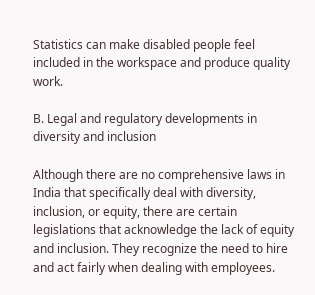Statistics can make disabled people feel included in the workspace and produce quality work.

B. Legal and regulatory developments in diversity and inclusion

Although there are no comprehensive laws in India that specifically deal with diversity, inclusion, or equity, there are certain legislations that acknowledge the lack of equity and inclusion. They recognize the need to hire and act fairly when dealing with employees.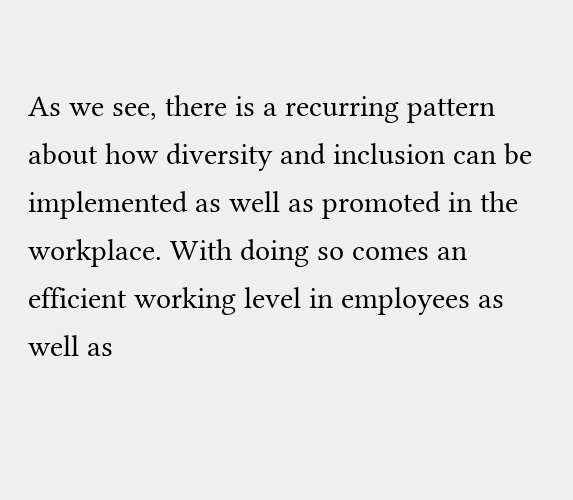As we see, there is a recurring pattern about how diversity and inclusion can be implemented as well as promoted in the workplace. With doing so comes an efficient working level in employees as well as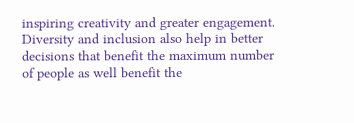inspiring creativity and greater engagement. Diversity and inclusion also help in better decisions that benefit the maximum number of people as well benefit the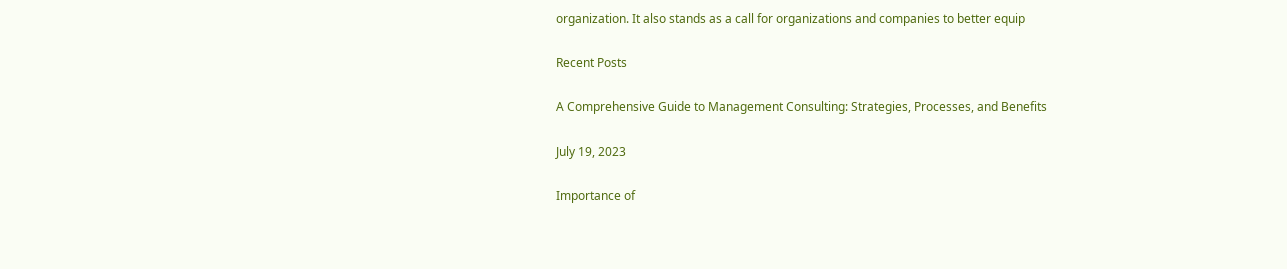organization. It also stands as a call for organizations and companies to better equip

Recent Posts

A Comprehensive Guide to Management Consulting: Strategies, Processes, and Benefits

July 19, 2023

Importance of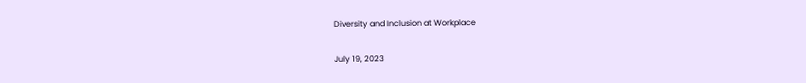Diversity and Inclusion at Workplace

July 19, 2023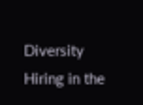Diversity Hiring in the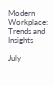Modern Workplace: Trends and Insights

July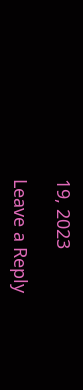19, 2023

Leave a Reply